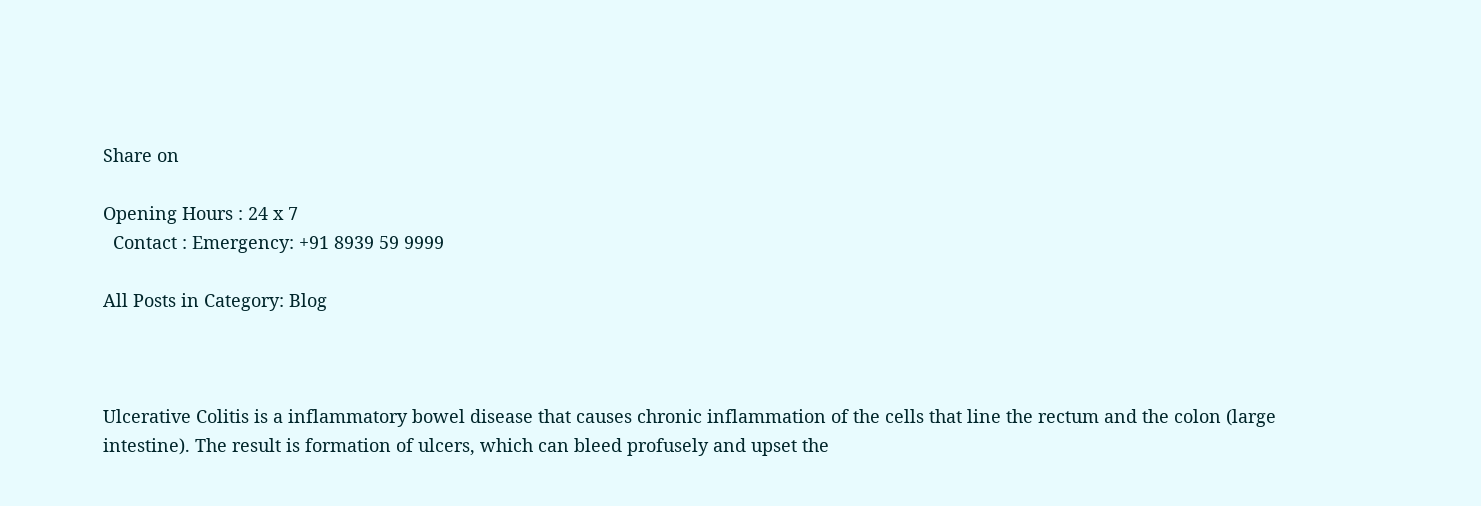Share on

Opening Hours : 24 x 7
  Contact : Emergency: +91 8939 59 9999

All Posts in Category: Blog



Ulcerative Colitis is a inflammatory bowel disease that causes chronic inflammation of the cells that line the rectum and the colon (large intestine). The result is formation of ulcers, which can bleed profusely and upset the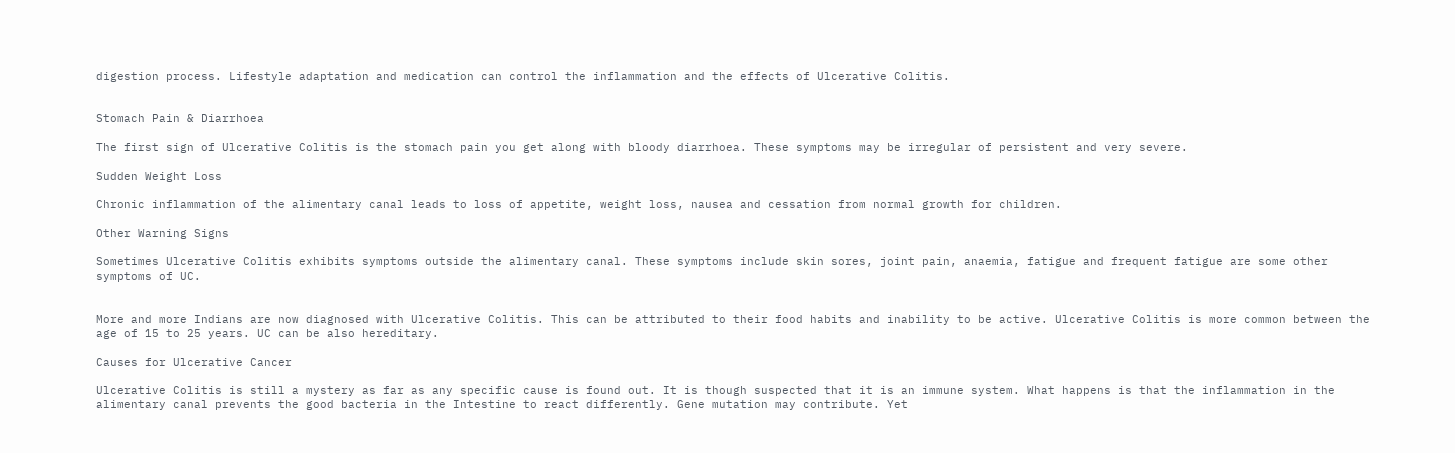digestion process. Lifestyle adaptation and medication can control the inflammation and the effects of Ulcerative Colitis.


Stomach Pain & Diarrhoea

The first sign of Ulcerative Colitis is the stomach pain you get along with bloody diarrhoea. These symptoms may be irregular of persistent and very severe.

Sudden Weight Loss

Chronic inflammation of the alimentary canal leads to loss of appetite, weight loss, nausea and cessation from normal growth for children.

Other Warning Signs

Sometimes Ulcerative Colitis exhibits symptoms outside the alimentary canal. These symptoms include skin sores, joint pain, anaemia, fatigue and frequent fatigue are some other symptoms of UC.


More and more Indians are now diagnosed with Ulcerative Colitis. This can be attributed to their food habits and inability to be active. Ulcerative Colitis is more common between the age of 15 to 25 years. UC can be also hereditary.

Causes for Ulcerative Cancer

Ulcerative Colitis is still a mystery as far as any specific cause is found out. It is though suspected that it is an immune system. What happens is that the inflammation in the alimentary canal prevents the good bacteria in the Intestine to react differently. Gene mutation may contribute. Yet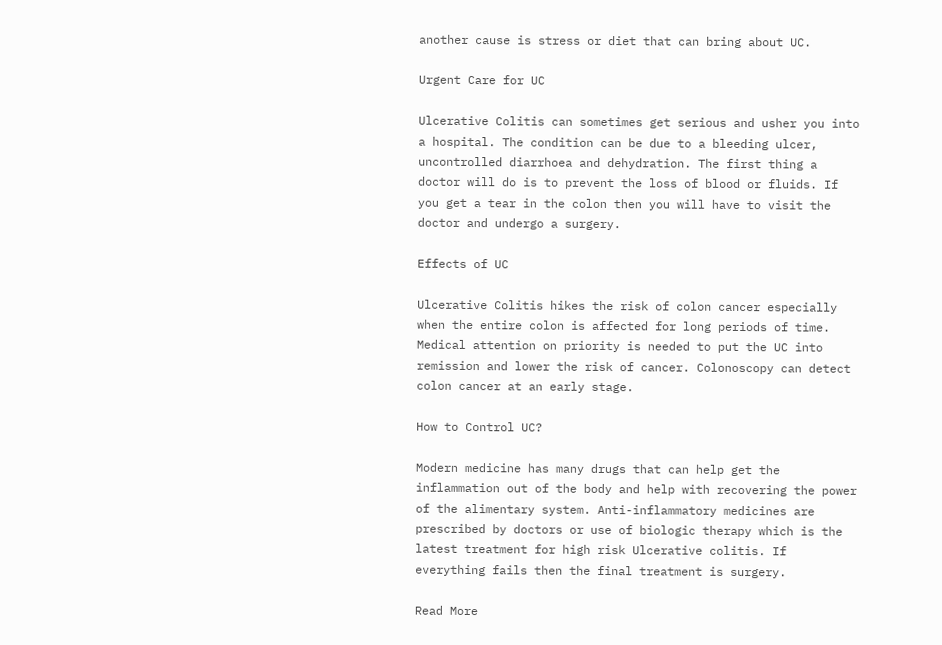another cause is stress or diet that can bring about UC.

Urgent Care for UC

Ulcerative Colitis can sometimes get serious and usher you into a hospital. The condition can be due to a bleeding ulcer, uncontrolled diarrhoea and dehydration. The first thing a doctor will do is to prevent the loss of blood or fluids. If you get a tear in the colon then you will have to visit the doctor and undergo a surgery.

Effects of UC

Ulcerative Colitis hikes the risk of colon cancer especially when the entire colon is affected for long periods of time. Medical attention on priority is needed to put the UC into remission and lower the risk of cancer. Colonoscopy can detect colon cancer at an early stage.

How to Control UC?

Modern medicine has many drugs that can help get the inflammation out of the body and help with recovering the power of the alimentary system. Anti-inflammatory medicines are prescribed by doctors or use of biologic therapy which is the latest treatment for high risk Ulcerative colitis. If everything fails then the final treatment is surgery.

Read More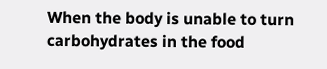When the body is unable to turn carbohydrates in the food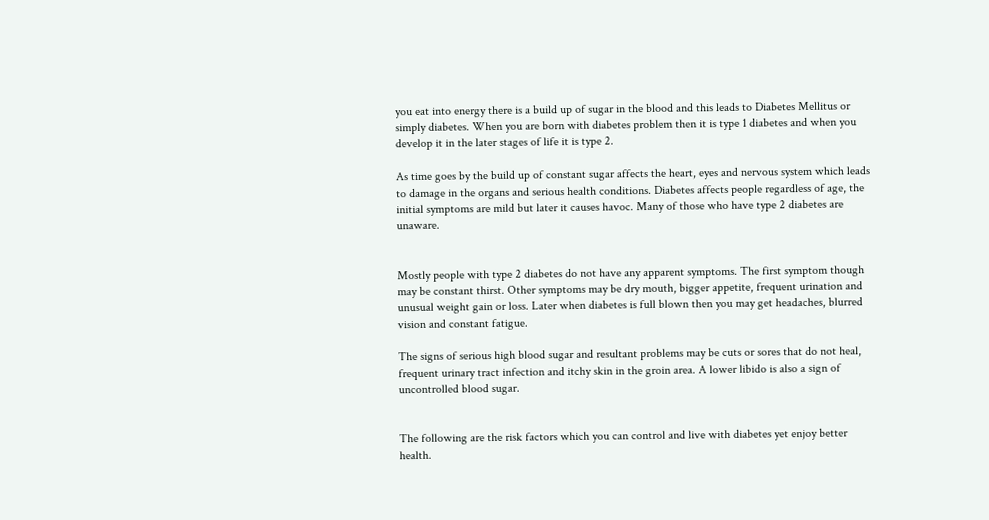you eat into energy there is a build up of sugar in the blood and this leads to Diabetes Mellitus or simply diabetes. When you are born with diabetes problem then it is type 1 diabetes and when you develop it in the later stages of life it is type 2.

As time goes by the build up of constant sugar affects the heart, eyes and nervous system which leads to damage in the organs and serious health conditions. Diabetes affects people regardless of age, the initial symptoms are mild but later it causes havoc. Many of those who have type 2 diabetes are unaware.


Mostly people with type 2 diabetes do not have any apparent symptoms. The first symptom though may be constant thirst. Other symptoms may be dry mouth, bigger appetite, frequent urination and unusual weight gain or loss. Later when diabetes is full blown then you may get headaches, blurred vision and constant fatigue.

The signs of serious high blood sugar and resultant problems may be cuts or sores that do not heal, frequent urinary tract infection and itchy skin in the groin area. A lower libido is also a sign of uncontrolled blood sugar.


The following are the risk factors which you can control and live with diabetes yet enjoy better health.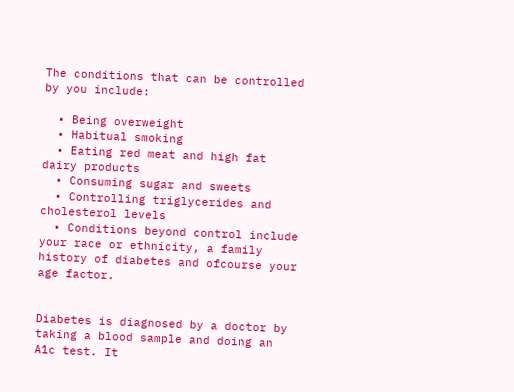The conditions that can be controlled by you include:

  • Being overweight
  • Habitual smoking
  • Eating red meat and high fat dairy products
  • Consuming sugar and sweets
  • Controlling triglycerides and cholesterol levels
  • Conditions beyond control include your race or ethnicity, a family history of diabetes and ofcourse your age factor.


Diabetes is diagnosed by a doctor by taking a blood sample and doing an A1c test. It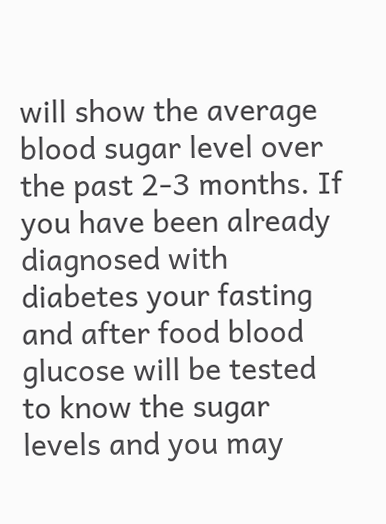will show the average blood sugar level over the past 2-3 months. If you have been already diagnosed with diabetes your fasting and after food blood glucose will be tested to know the sugar levels and you may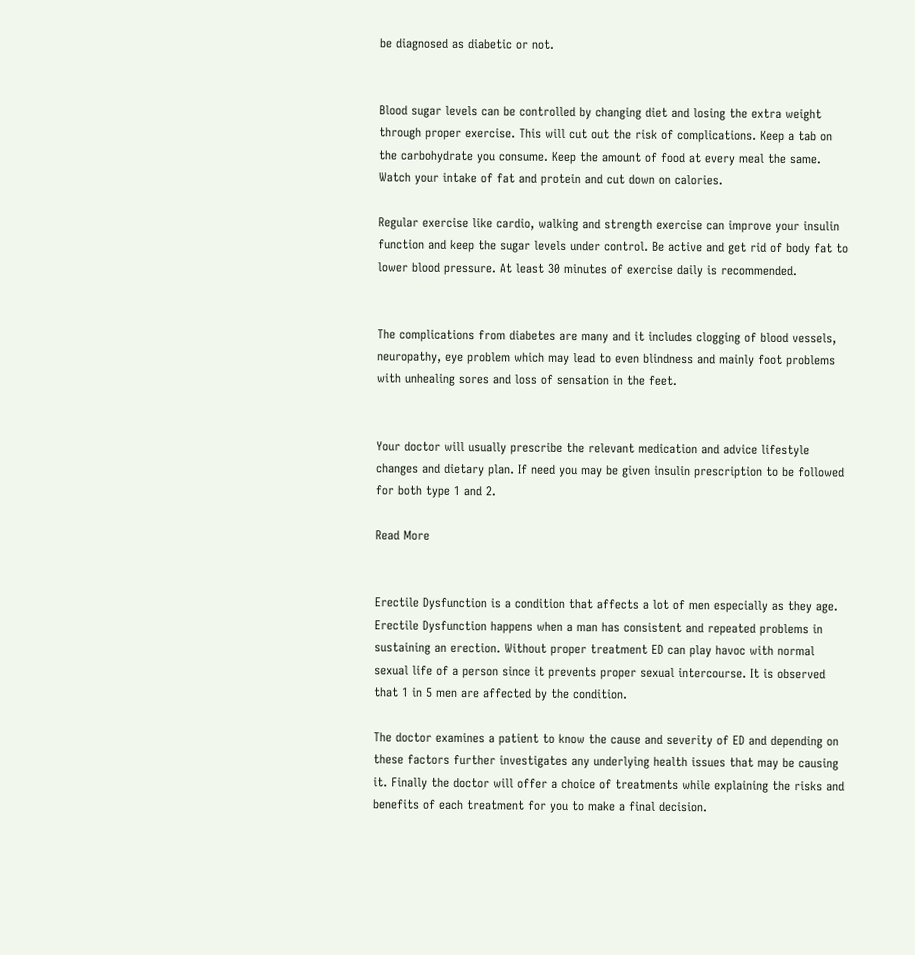be diagnosed as diabetic or not.


Blood sugar levels can be controlled by changing diet and losing the extra weight through proper exercise. This will cut out the risk of complications. Keep a tab on the carbohydrate you consume. Keep the amount of food at every meal the same. Watch your intake of fat and protein and cut down on calories.

Regular exercise like cardio, walking and strength exercise can improve your insulin function and keep the sugar levels under control. Be active and get rid of body fat to lower blood pressure. At least 30 minutes of exercise daily is recommended.


The complications from diabetes are many and it includes clogging of blood vessels, neuropathy, eye problem which may lead to even blindness and mainly foot problems with unhealing sores and loss of sensation in the feet.


Your doctor will usually prescribe the relevant medication and advice lifestyle changes and dietary plan. If need you may be given insulin prescription to be followed for both type 1 and 2.

Read More


Erectile Dysfunction is a condition that affects a lot of men especially as they age. Erectile Dysfunction happens when a man has consistent and repeated problems in sustaining an erection. Without proper treatment ED can play havoc with normal sexual life of a person since it prevents proper sexual intercourse. It is observed that 1 in 5 men are affected by the condition.

The doctor examines a patient to know the cause and severity of ED and depending on these factors further investigates any underlying health issues that may be causing it. Finally the doctor will offer a choice of treatments while explaining the risks and benefits of each treatment for you to make a final decision.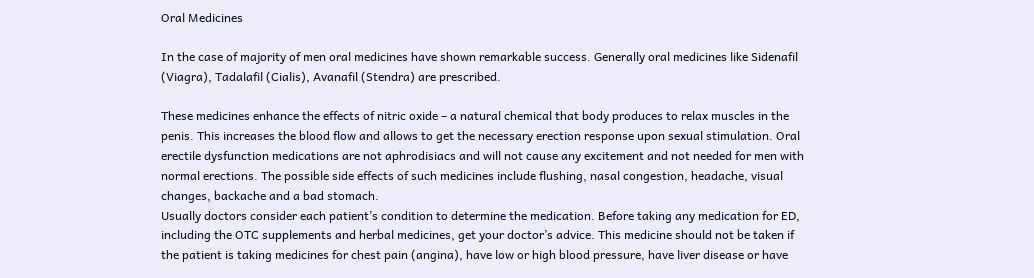Oral Medicines

In the case of majority of men oral medicines have shown remarkable success. Generally oral medicines like Sidenafil (Viagra), Tadalafil (Cialis), Avanafil (Stendra) are prescribed.

These medicines enhance the effects of nitric oxide – a natural chemical that body produces to relax muscles in the penis. This increases the blood flow and allows to get the necessary erection response upon sexual stimulation. Oral erectile dysfunction medications are not aphrodisiacs and will not cause any excitement and not needed for men with normal erections. The possible side effects of such medicines include flushing, nasal congestion, headache, visual changes, backache and a bad stomach.
Usually doctors consider each patient’s condition to determine the medication. Before taking any medication for ED, including the OTC supplements and herbal medicines, get your doctor’s advice. This medicine should not be taken if the patient is taking medicines for chest pain (angina), have low or high blood pressure, have liver disease or have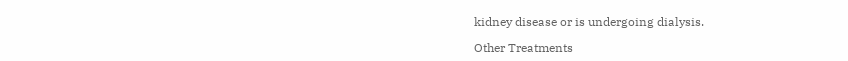kidney disease or is undergoing dialysis.

Other Treatments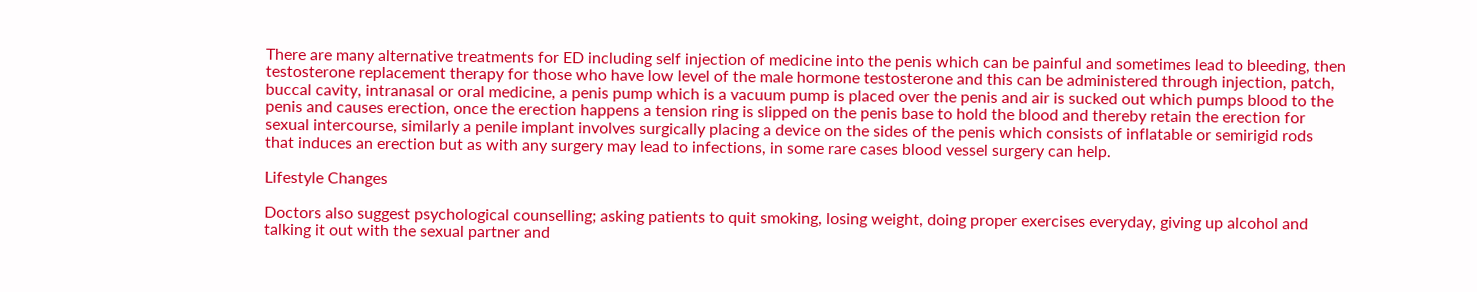There are many alternative treatments for ED including self injection of medicine into the penis which can be painful and sometimes lead to bleeding, then testosterone replacement therapy for those who have low level of the male hormone testosterone and this can be administered through injection, patch, buccal cavity, intranasal or oral medicine, a penis pump which is a vacuum pump is placed over the penis and air is sucked out which pumps blood to the penis and causes erection, once the erection happens a tension ring is slipped on the penis base to hold the blood and thereby retain the erection for sexual intercourse, similarly a penile implant involves surgically placing a device on the sides of the penis which consists of inflatable or semirigid rods that induces an erection but as with any surgery may lead to infections, in some rare cases blood vessel surgery can help.

Lifestyle Changes

Doctors also suggest psychological counselling; asking patients to quit smoking, losing weight, doing proper exercises everyday, giving up alcohol and talking it out with the sexual partner and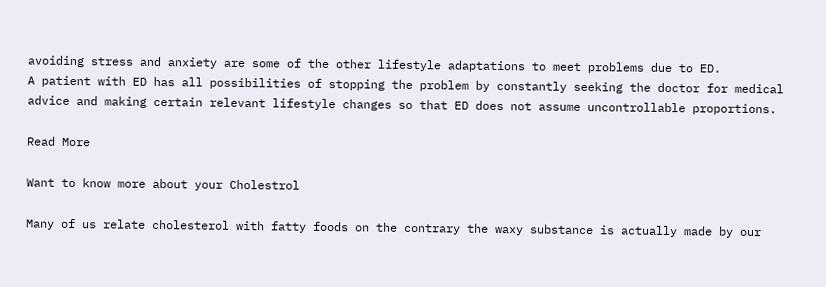avoiding stress and anxiety are some of the other lifestyle adaptations to meet problems due to ED.
A patient with ED has all possibilities of stopping the problem by constantly seeking the doctor for medical advice and making certain relevant lifestyle changes so that ED does not assume uncontrollable proportions.

Read More

Want to know more about your Cholestrol

Many of us relate cholesterol with fatty foods on the contrary the waxy substance is actually made by our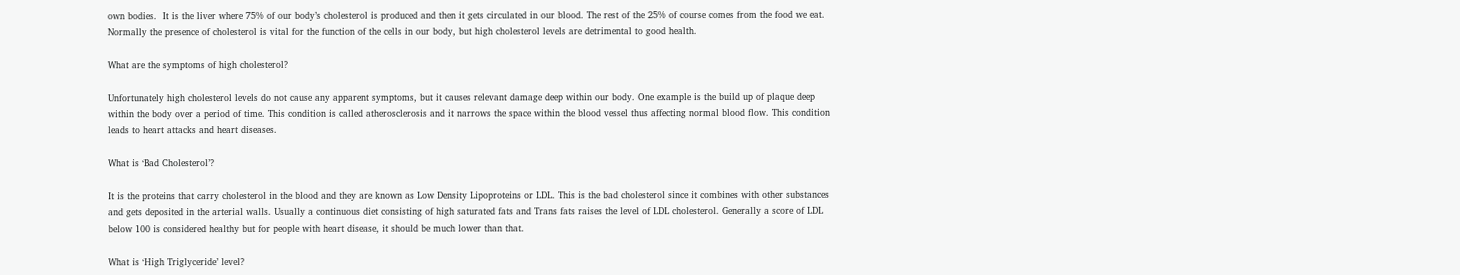own bodies.  It is the liver where 75% of our body’s cholesterol is produced and then it gets circulated in our blood. The rest of the 25% of course comes from the food we eat. Normally the presence of cholesterol is vital for the function of the cells in our body, but high cholesterol levels are detrimental to good health.

What are the symptoms of high cholesterol?

Unfortunately high cholesterol levels do not cause any apparent symptoms, but it causes relevant damage deep within our body. One example is the build up of plaque deep within the body over a period of time. This condition is called atherosclerosis and it narrows the space within the blood vessel thus affecting normal blood flow. This condition leads to heart attacks and heart diseases.

What is ‘Bad Cholesterol’?

It is the proteins that carry cholesterol in the blood and they are known as Low Density Lipoproteins or LDL. This is the bad cholesterol since it combines with other substances and gets deposited in the arterial walls. Usually a continuous diet consisting of high saturated fats and Trans fats raises the level of LDL cholesterol. Generally a score of LDL below 100 is considered healthy but for people with heart disease, it should be much lower than that.

What is ‘High Triglyceride’ level?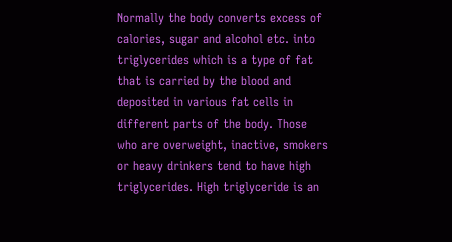Normally the body converts excess of calories, sugar and alcohol etc. into triglycerides which is a type of fat that is carried by the blood and deposited in various fat cells in different parts of the body. Those who are overweight, inactive, smokers or heavy drinkers tend to have high triglycerides. High triglyceride is an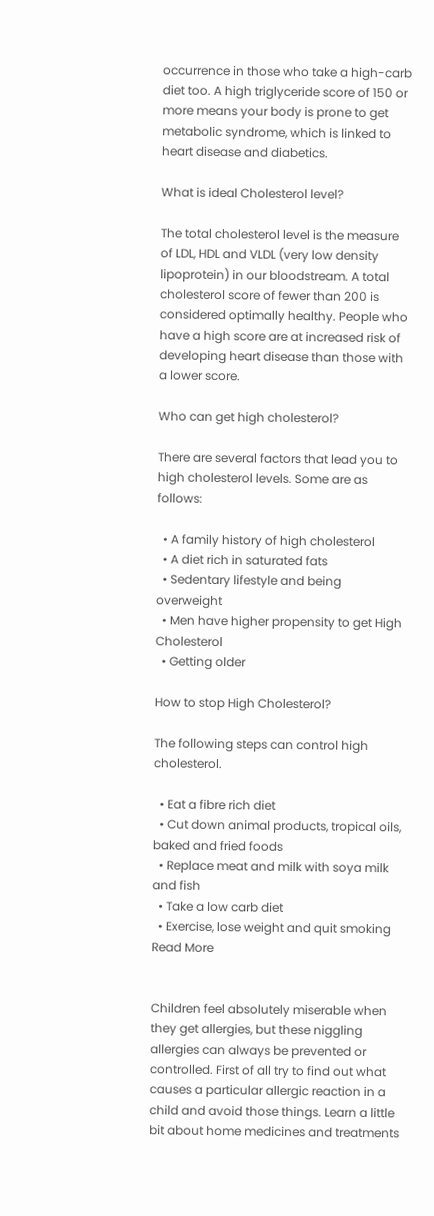occurrence in those who take a high-carb diet too. A high triglyceride score of 150 or more means your body is prone to get metabolic syndrome, which is linked to heart disease and diabetics.

What is ideal Cholesterol level?

The total cholesterol level is the measure of LDL, HDL and VLDL (very low density lipoprotein) in our bloodstream. A total cholesterol score of fewer than 200 is considered optimally healthy. People who have a high score are at increased risk of developing heart disease than those with a lower score.

Who can get high cholesterol?

There are several factors that lead you to high cholesterol levels. Some are as follows:

  • A family history of high cholesterol
  • A diet rich in saturated fats
  • Sedentary lifestyle and being overweight
  • Men have higher propensity to get High Cholesterol
  • Getting older

How to stop High Cholesterol?

The following steps can control high cholesterol.

  • Eat a fibre rich diet
  • Cut down animal products, tropical oils, baked and fried foods
  • Replace meat and milk with soya milk and fish
  • Take a low carb diet
  • Exercise, lose weight and quit smoking
Read More


Children feel absolutely miserable when they get allergies, but these niggling allergies can always be prevented or controlled. First of all try to find out what causes a particular allergic reaction in a child and avoid those things. Learn a little bit about home medicines and treatments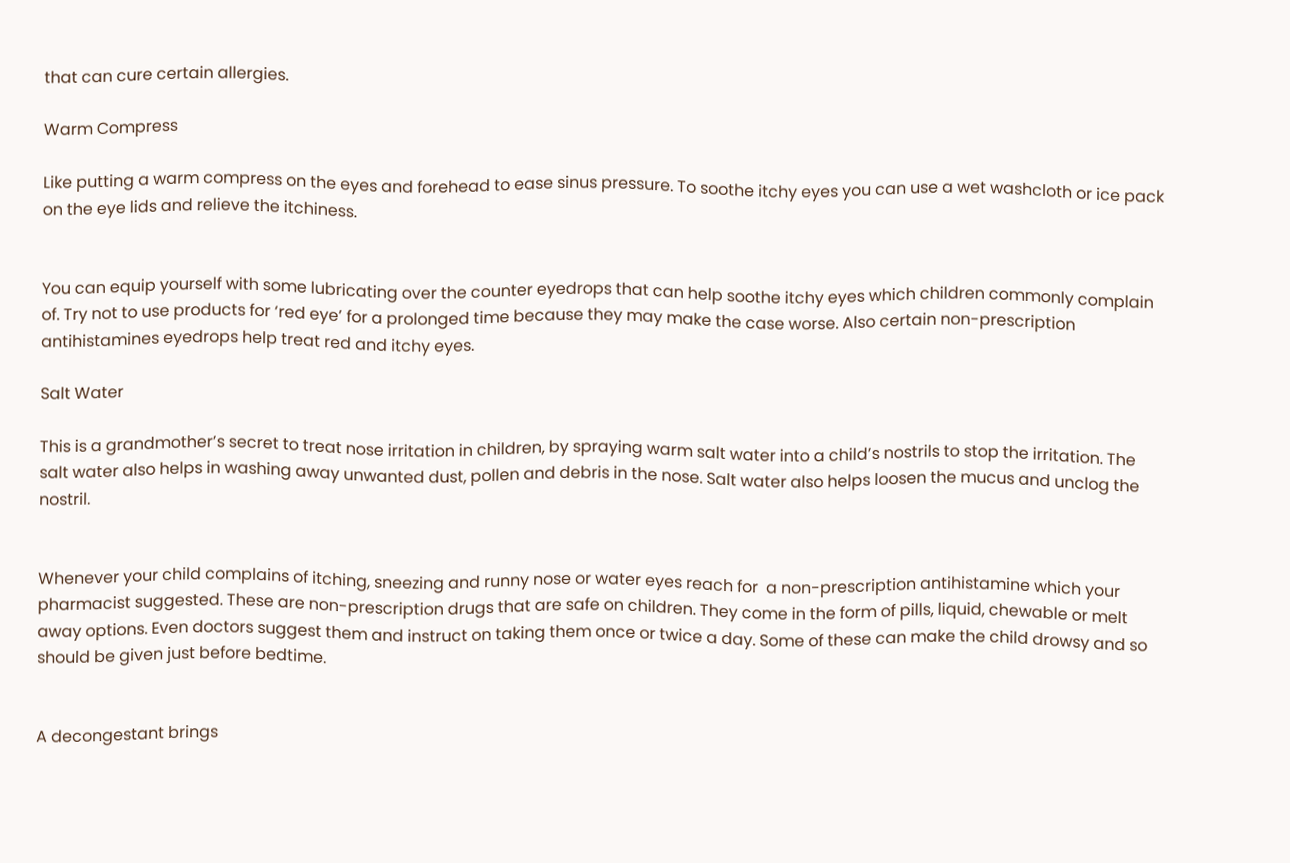that can cure certain allergies.

Warm Compress

Like putting a warm compress on the eyes and forehead to ease sinus pressure. To soothe itchy eyes you can use a wet washcloth or ice pack on the eye lids and relieve the itchiness.


You can equip yourself with some lubricating over the counter eyedrops that can help soothe itchy eyes which children commonly complain of. Try not to use products for ‘red eye’ for a prolonged time because they may make the case worse. Also certain non-prescription antihistamines eyedrops help treat red and itchy eyes.

Salt Water

This is a grandmother’s secret to treat nose irritation in children, by spraying warm salt water into a child’s nostrils to stop the irritation. The salt water also helps in washing away unwanted dust, pollen and debris in the nose. Salt water also helps loosen the mucus and unclog the nostril.


Whenever your child complains of itching, sneezing and runny nose or water eyes reach for  a non-prescription antihistamine which your pharmacist suggested. These are non-prescription drugs that are safe on children. They come in the form of pills, liquid, chewable or melt away options. Even doctors suggest them and instruct on taking them once or twice a day. Some of these can make the child drowsy and so should be given just before bedtime.


A decongestant brings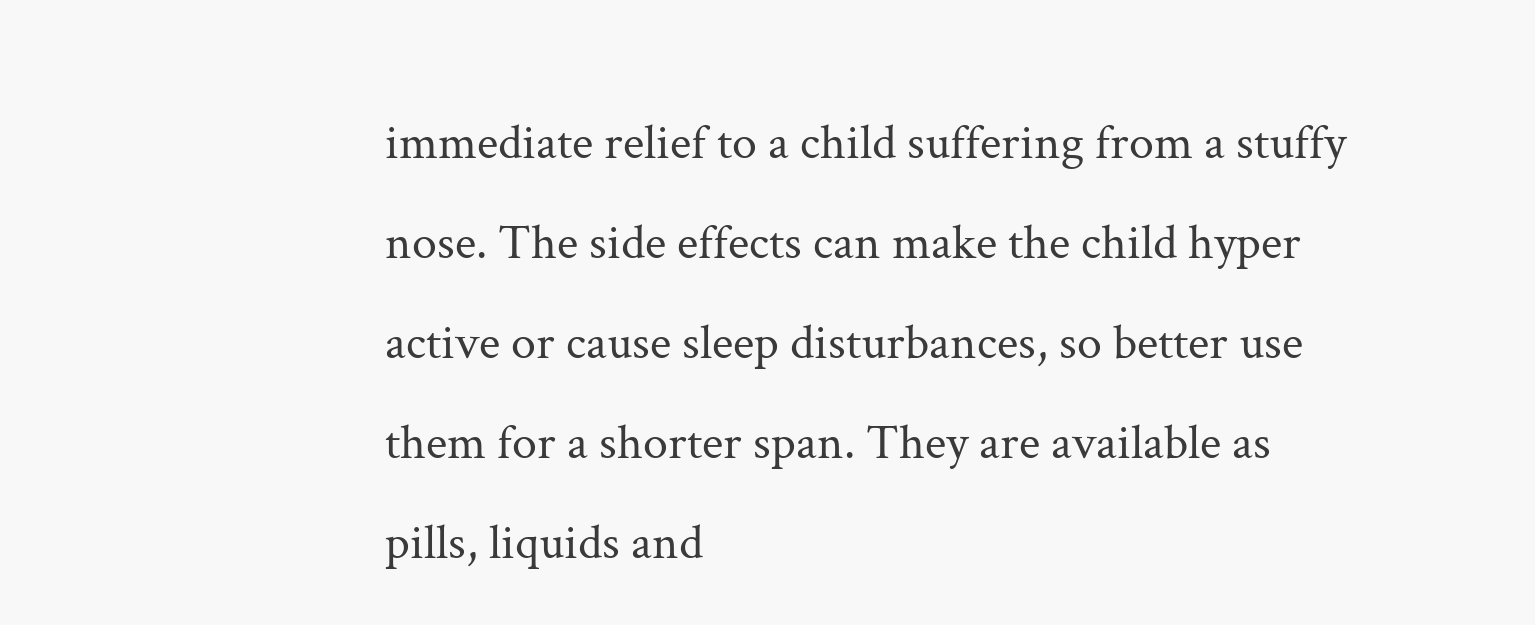immediate relief to a child suffering from a stuffy nose. The side effects can make the child hyper active or cause sleep disturbances, so better use them for a shorter span. They are available as pills, liquids and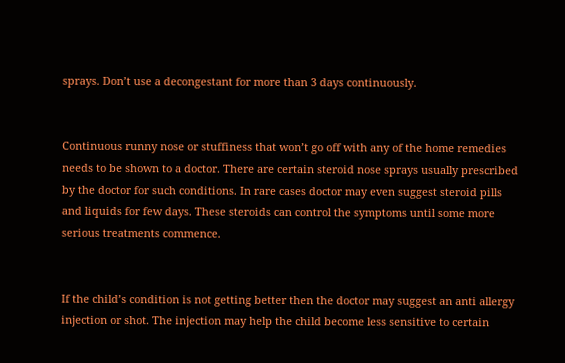sprays. Don’t use a decongestant for more than 3 days continuously.


Continuous runny nose or stuffiness that won’t go off with any of the home remedies needs to be shown to a doctor. There are certain steroid nose sprays usually prescribed by the doctor for such conditions. In rare cases doctor may even suggest steroid pills and liquids for few days. These steroids can control the symptoms until some more serious treatments commence.


If the child’s condition is not getting better then the doctor may suggest an anti allergy injection or shot. The injection may help the child become less sensitive to certain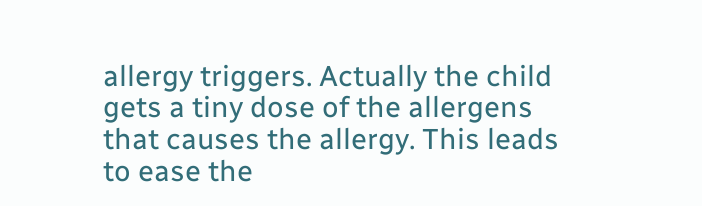allergy triggers. Actually the child gets a tiny dose of the allergens that causes the allergy. This leads to ease the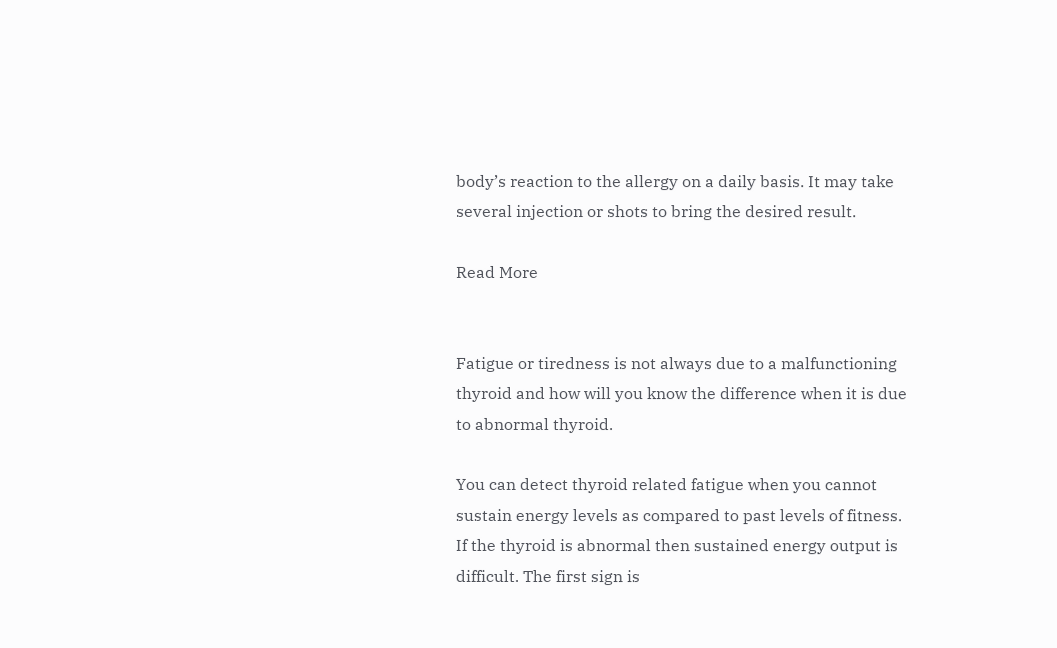body’s reaction to the allergy on a daily basis. It may take several injection or shots to bring the desired result.

Read More


Fatigue or tiredness is not always due to a malfunctioning thyroid and how will you know the difference when it is due to abnormal thyroid.

You can detect thyroid related fatigue when you cannot sustain energy levels as compared to past levels of fitness. If the thyroid is abnormal then sustained energy output is difficult. The first sign is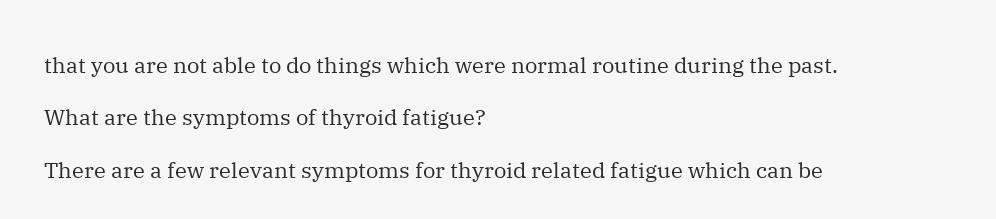that you are not able to do things which were normal routine during the past.

What are the symptoms of thyroid fatigue?

There are a few relevant symptoms for thyroid related fatigue which can be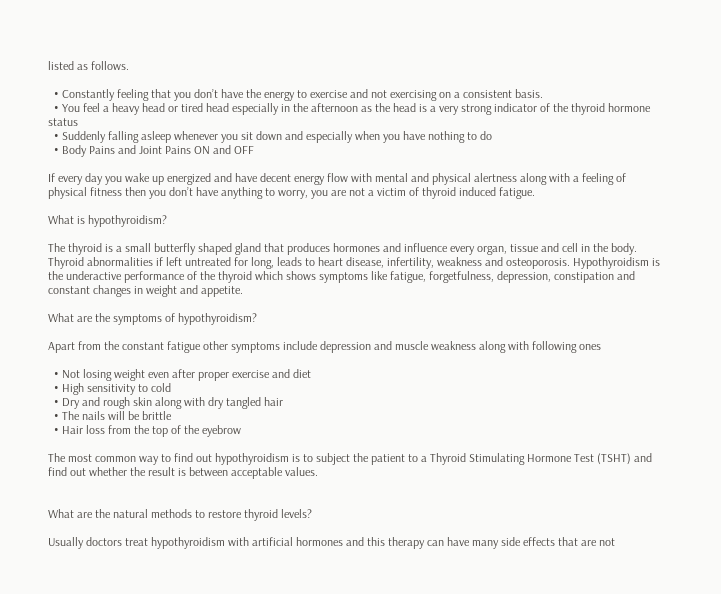listed as follows.

  • Constantly feeling that you don’t have the energy to exercise and not exercising on a consistent basis.
  • You feel a heavy head or tired head especially in the afternoon as the head is a very strong indicator of the thyroid hormone status
  • Suddenly falling asleep whenever you sit down and especially when you have nothing to do
  • Body Pains and Joint Pains ON and OFF

If every day you wake up energized and have decent energy flow with mental and physical alertness along with a feeling of physical fitness then you don’t have anything to worry, you are not a victim of thyroid induced fatigue.

What is hypothyroidism?

The thyroid is a small butterfly shaped gland that produces hormones and influence every organ, tissue and cell in the body. Thyroid abnormalities if left untreated for long, leads to heart disease, infertility, weakness and osteoporosis. Hypothyroidism is the underactive performance of the thyroid which shows symptoms like fatigue, forgetfulness, depression, constipation and constant changes in weight and appetite.

What are the symptoms of hypothyroidism?

Apart from the constant fatigue other symptoms include depression and muscle weakness along with following ones

  • Not losing weight even after proper exercise and diet
  • High sensitivity to cold
  • Dry and rough skin along with dry tangled hair
  • The nails will be brittle
  • Hair loss from the top of the eyebrow

The most common way to find out hypothyroidism is to subject the patient to a Thyroid Stimulating Hormone Test (TSHT) and find out whether the result is between acceptable values.


What are the natural methods to restore thyroid levels?

Usually doctors treat hypothyroidism with artificial hormones and this therapy can have many side effects that are not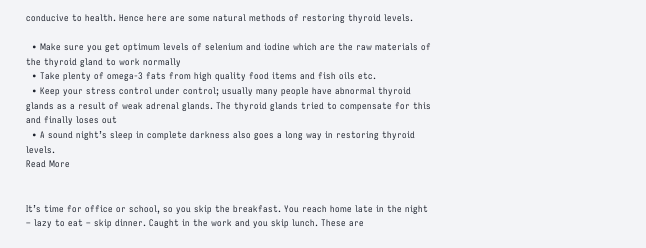conducive to health. Hence here are some natural methods of restoring thyroid levels.

  • Make sure you get optimum levels of selenium and iodine which are the raw materials of the thyroid gland to work normally
  • Take plenty of omega-3 fats from high quality food items and fish oils etc.
  • Keep your stress control under control; usually many people have abnormal thyroid glands as a result of weak adrenal glands. The thyroid glands tried to compensate for this and finally loses out
  • A sound night’s sleep in complete darkness also goes a long way in restoring thyroid levels.
Read More


It’s time for office or school, so you skip the breakfast. You reach home late in the night – lazy to eat – skip dinner. Caught in the work and you skip lunch. These are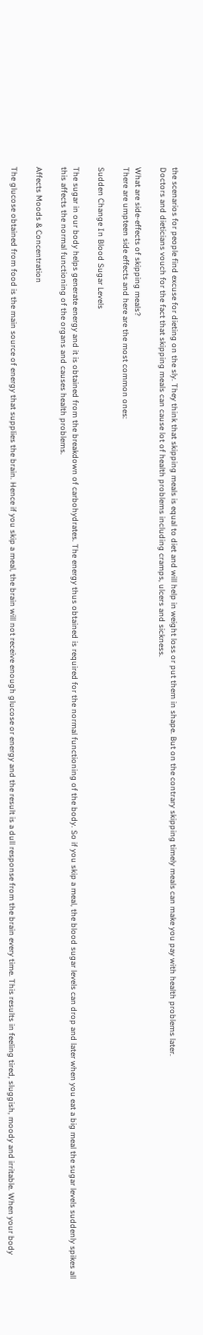the scenarios for people find excuse for dieting on the sly. They think that skipping meals is equal to diet and will help in weight loss or put them in shape. But on the contrary skipping timely meals can make you pay with health problems later.
Doctors and dieticians vouch for the fact that skipping meals can cause lot of health problems including cramps, ulcers and sickness.

What are side-effects of skipping meals?
There are umpteen side effects and here are the most common ones:

Sudden Change In Blood Sugar Levels

The sugar in our body helps generate energy and it is obtained from the breakdown of carbohydrates. The energy thus obtained is required for the normal functioning of the body. So if you skip a meal, the blood sugar levels can drop and later when you eat a big meal the sugar levels suddenly spikes all this affects the normal functioning of the organs and causes health problems.

Affects Moods & Concentration

The glucose obtained from food is the main source of energy that supplies the brain. Hence if you skip a meal, the brain will not receive enough glucose or energy and the result is a dull response from the brain every time. This results in feeling tired, sluggish, moody and irritable. When your body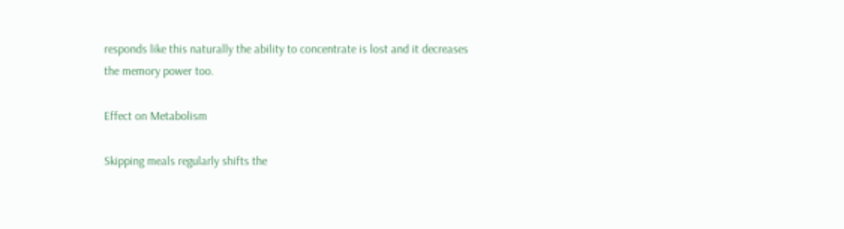responds like this naturally the ability to concentrate is lost and it decreases the memory power too.

Effect on Metabolism

Skipping meals regularly shifts the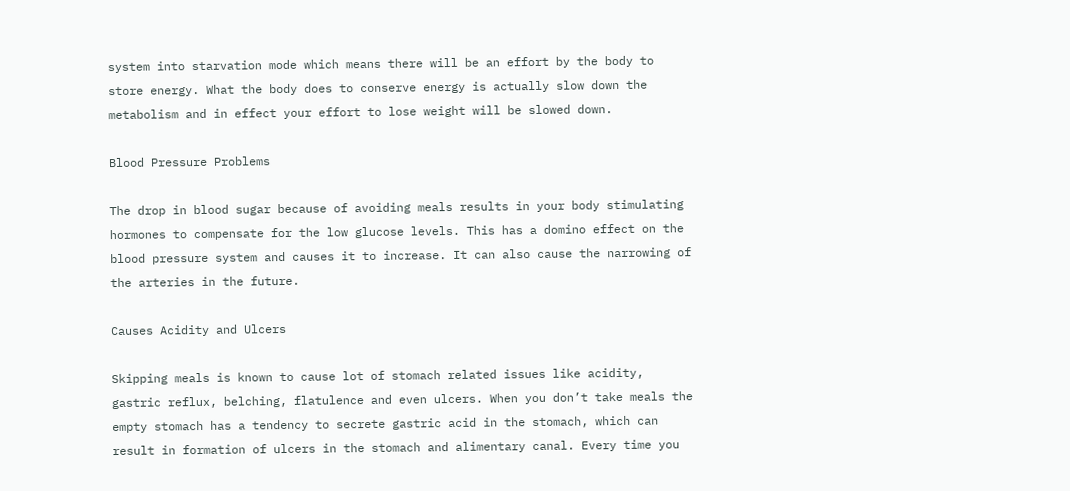system into starvation mode which means there will be an effort by the body to store energy. What the body does to conserve energy is actually slow down the metabolism and in effect your effort to lose weight will be slowed down.

Blood Pressure Problems

The drop in blood sugar because of avoiding meals results in your body stimulating hormones to compensate for the low glucose levels. This has a domino effect on the blood pressure system and causes it to increase. It can also cause the narrowing of the arteries in the future.

Causes Acidity and Ulcers

Skipping meals is known to cause lot of stomach related issues like acidity, gastric reflux, belching, flatulence and even ulcers. When you don’t take meals the empty stomach has a tendency to secrete gastric acid in the stomach, which can result in formation of ulcers in the stomach and alimentary canal. Every time you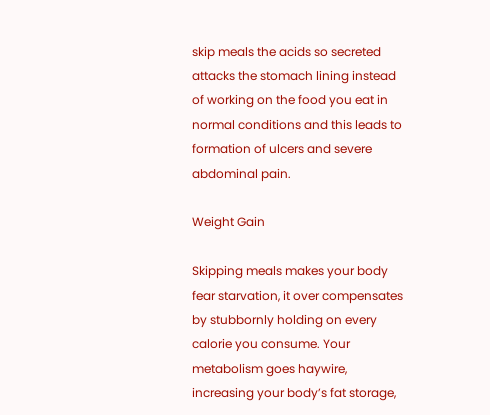skip meals the acids so secreted attacks the stomach lining instead of working on the food you eat in normal conditions and this leads to formation of ulcers and severe abdominal pain.

Weight Gain

Skipping meals makes your body fear starvation, it over compensates by stubbornly holding on every calorie you consume. Your metabolism goes haywire, increasing your body’s fat storage,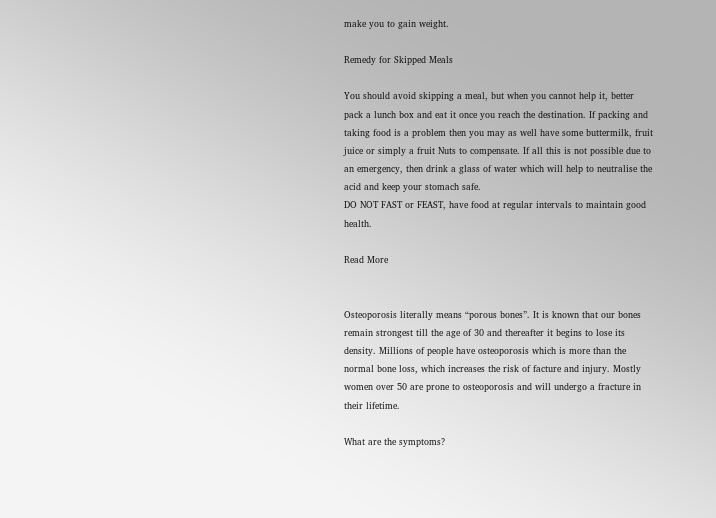make you to gain weight.

Remedy for Skipped Meals

You should avoid skipping a meal, but when you cannot help it, better pack a lunch box and eat it once you reach the destination. If packing and taking food is a problem then you may as well have some buttermilk, fruit juice or simply a fruit Nuts to compensate. If all this is not possible due to an emergency, then drink a glass of water which will help to neutralise the acid and keep your stomach safe.
DO NOT FAST or FEAST, have food at regular intervals to maintain good health.

Read More


Osteoporosis literally means “porous bones”. It is known that our bones remain strongest till the age of 30 and thereafter it begins to lose its density. Millions of people have osteoporosis which is more than the normal bone loss, which increases the risk of facture and injury. Mostly women over 50 are prone to osteoporosis and will undergo a fracture in their lifetime.

What are the symptoms?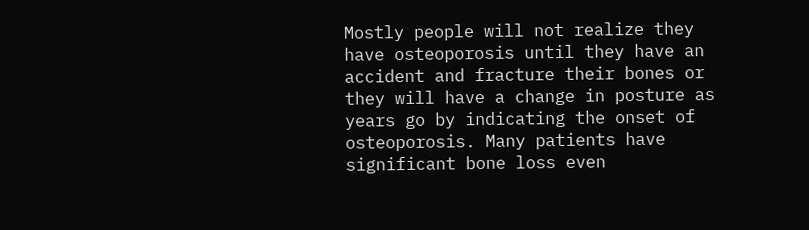Mostly people will not realize they have osteoporosis until they have an accident and fracture their bones or they will have a change in posture as years go by indicating the onset of osteoporosis. Many patients have significant bone loss even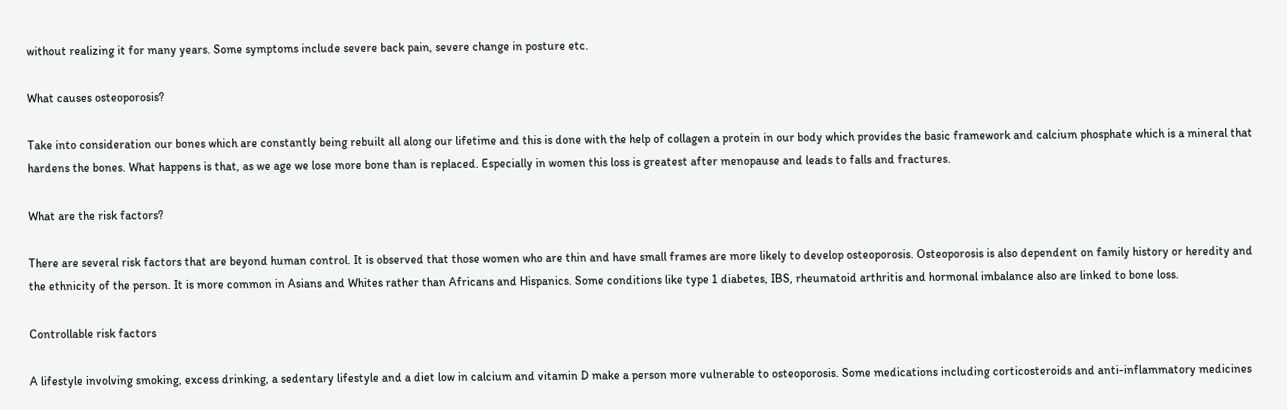without realizing it for many years. Some symptoms include severe back pain, severe change in posture etc.

What causes osteoporosis?

Take into consideration our bones which are constantly being rebuilt all along our lifetime and this is done with the help of collagen a protein in our body which provides the basic framework and calcium phosphate which is a mineral that hardens the bones. What happens is that, as we age we lose more bone than is replaced. Especially in women this loss is greatest after menopause and leads to falls and fractures.

What are the risk factors?

There are several risk factors that are beyond human control. It is observed that those women who are thin and have small frames are more likely to develop osteoporosis. Osteoporosis is also dependent on family history or heredity and the ethnicity of the person. It is more common in Asians and Whites rather than Africans and Hispanics. Some conditions like type 1 diabetes, IBS, rheumatoid arthritis and hormonal imbalance also are linked to bone loss.

Controllable risk factors

A lifestyle involving smoking, excess drinking, a sedentary lifestyle and a diet low in calcium and vitamin D make a person more vulnerable to osteoporosis. Some medications including corticosteroids and anti-inflammatory medicines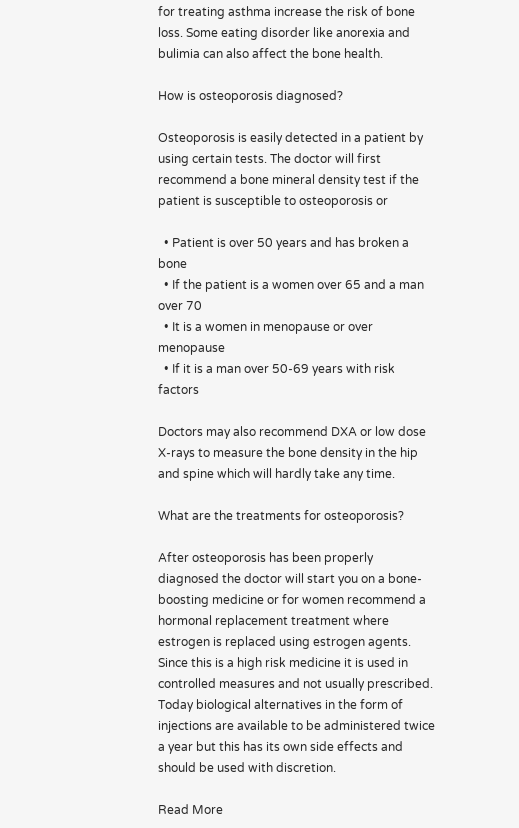for treating asthma increase the risk of bone loss. Some eating disorder like anorexia and bulimia can also affect the bone health.

How is osteoporosis diagnosed?

Osteoporosis is easily detected in a patient by using certain tests. The doctor will first recommend a bone mineral density test if the patient is susceptible to osteoporosis or

  • Patient is over 50 years and has broken a bone
  • If the patient is a women over 65 and a man over 70
  • It is a women in menopause or over menopause
  • If it is a man over 50-69 years with risk factors

Doctors may also recommend DXA or low dose X-rays to measure the bone density in the hip and spine which will hardly take any time.

What are the treatments for osteoporosis?

After osteoporosis has been properly diagnosed the doctor will start you on a bone-boosting medicine or for women recommend a hormonal replacement treatment where estrogen is replaced using estrogen agents. Since this is a high risk medicine it is used in controlled measures and not usually prescribed. Today biological alternatives in the form of injections are available to be administered twice a year but this has its own side effects and should be used with discretion.

Read More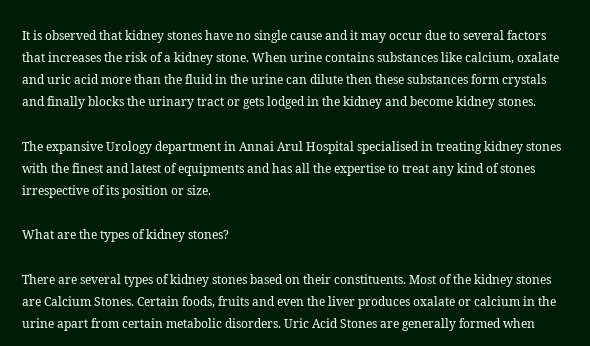It is observed that kidney stones have no single cause and it may occur due to several factors that increases the risk of a kidney stone. When urine contains substances like calcium, oxalate and uric acid more than the fluid in the urine can dilute then these substances form crystals and finally blocks the urinary tract or gets lodged in the kidney and become kidney stones.

The expansive Urology department in Annai Arul Hospital specialised in treating kidney stones with the finest and latest of equipments and has all the expertise to treat any kind of stones irrespective of its position or size.

What are the types of kidney stones?

There are several types of kidney stones based on their constituents. Most of the kidney stones are Calcium Stones. Certain foods, fruits and even the liver produces oxalate or calcium in the urine apart from certain metabolic disorders. Uric Acid Stones are generally formed when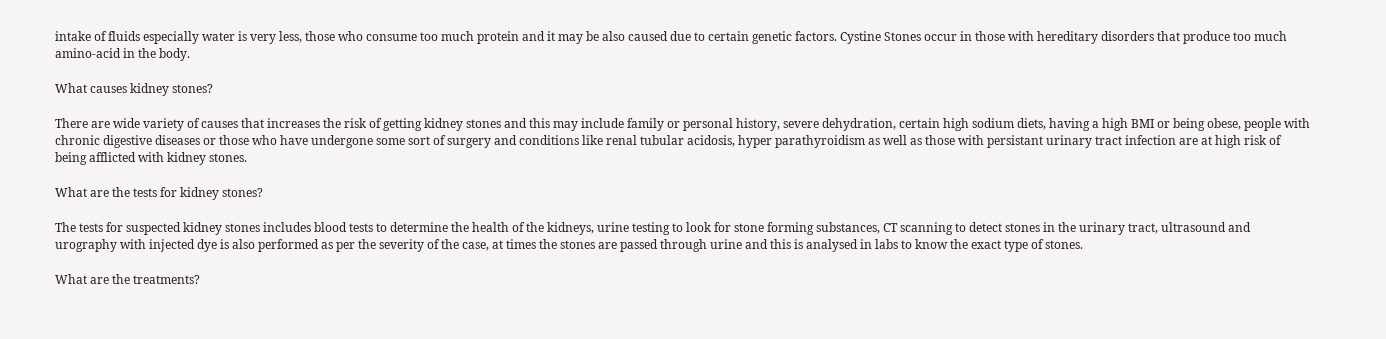intake of fluids especially water is very less, those who consume too much protein and it may be also caused due to certain genetic factors. Cystine Stones occur in those with hereditary disorders that produce too much amino-acid in the body.

What causes kidney stones?

There are wide variety of causes that increases the risk of getting kidney stones and this may include family or personal history, severe dehydration, certain high sodium diets, having a high BMI or being obese, people with chronic digestive diseases or those who have undergone some sort of surgery and conditions like renal tubular acidosis, hyper parathyroidism as well as those with persistant urinary tract infection are at high risk of being afflicted with kidney stones.

What are the tests for kidney stones?

The tests for suspected kidney stones includes blood tests to determine the health of the kidneys, urine testing to look for stone forming substances, CT scanning to detect stones in the urinary tract, ultrasound and urography with injected dye is also performed as per the severity of the case, at times the stones are passed through urine and this is analysed in labs to know the exact type of stones.

What are the treatments?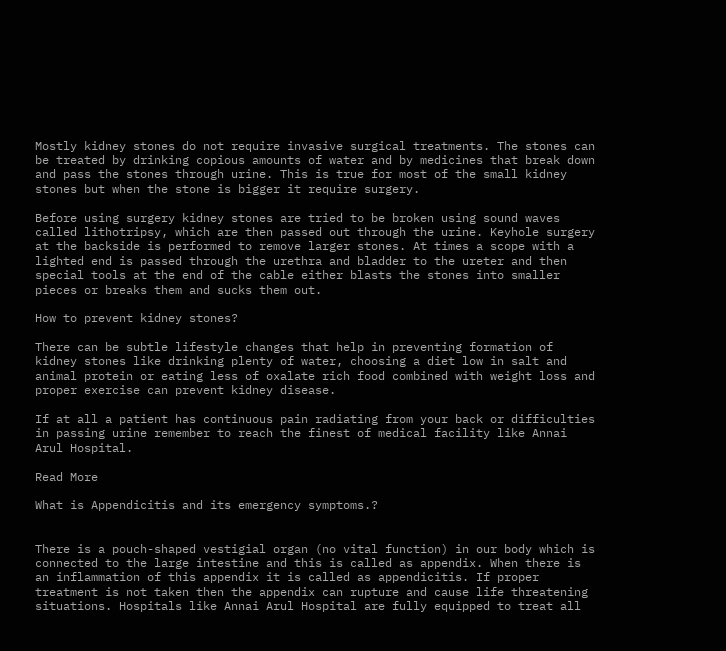Mostly kidney stones do not require invasive surgical treatments. The stones can be treated by drinking copious amounts of water and by medicines that break down and pass the stones through urine. This is true for most of the small kidney stones but when the stone is bigger it require surgery.

Before using surgery kidney stones are tried to be broken using sound waves called lithotripsy, which are then passed out through the urine. Keyhole surgery at the backside is performed to remove larger stones. At times a scope with a lighted end is passed through the urethra and bladder to the ureter and then special tools at the end of the cable either blasts the stones into smaller pieces or breaks them and sucks them out.

How to prevent kidney stones?

There can be subtle lifestyle changes that help in preventing formation of kidney stones like drinking plenty of water, choosing a diet low in salt and animal protein or eating less of oxalate rich food combined with weight loss and proper exercise can prevent kidney disease.

If at all a patient has continuous pain radiating from your back or difficulties in passing urine remember to reach the finest of medical facility like Annai Arul Hospital.

Read More

What is Appendicitis and its emergency symptoms.?


There is a pouch-shaped vestigial organ (no vital function) in our body which is connected to the large intestine and this is called as appendix. When there is an inflammation of this appendix it is called as appendicitis. If proper treatment is not taken then the appendix can rupture and cause life threatening situations. Hospitals like Annai Arul Hospital are fully equipped to treat all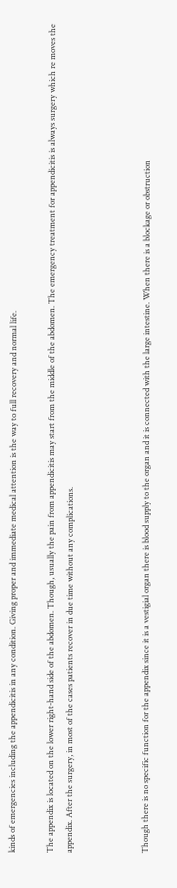kinds of emergencies including the appendicitis in any condition. Giving proper and immediate medical attention is the way to full recovery and normal life.

The appendix is located on the lower right-hand side of the abdomen. Though, usually the pain from appendicitis may start from the middle of the abdomen. The emergency treatment for appendicitis is always surgery which re moves the appendix. After the surgery, in most of the cases patients recover in due time without any complications.



Though there is no specific function for the appendix since it is a vestigial organ there is blood supply to the organ and it is connected with the large intestine. When there is a blockage or obstruction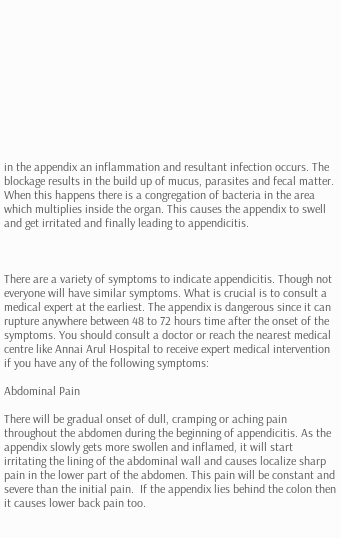in the appendix an inflammation and resultant infection occurs. The blockage results in the build up of mucus, parasites and fecal matter. When this happens there is a congregation of bacteria in the area which multiplies inside the organ. This causes the appendix to swell and get irritated and finally leading to appendicitis.



There are a variety of symptoms to indicate appendicitis. Though not everyone will have similar symptoms. What is crucial is to consult a medical expert at the earliest. The appendix is dangerous since it can rupture anywhere between 48 to 72 hours time after the onset of the symptoms. You should consult a doctor or reach the nearest medical centre like Annai Arul Hospital to receive expert medical intervention if you have any of the following symptoms:

Abdominal Pain

There will be gradual onset of dull, cramping or aching pain throughout the abdomen during the beginning of appendicitis. As the appendix slowly gets more swollen and inflamed, it will start irritating the lining of the abdominal wall and causes localize sharp pain in the lower part of the abdomen. This pain will be constant and severe than the initial pain.  If the appendix lies behind the colon then it causes lower back pain too.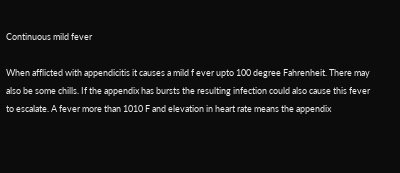Continuous mild fever

When afflicted with appendicitis it causes a mild f ever upto 100 degree Fahrenheit. There may also be some chills. If the appendix has bursts the resulting infection could also cause this fever to escalate. A fever more than 1010 F and elevation in heart rate means the appendix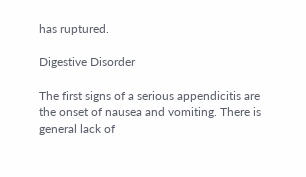has ruptured.

Digestive Disorder

The first signs of a serious appendicitis are the onset of nausea and vomiting. There is general lack of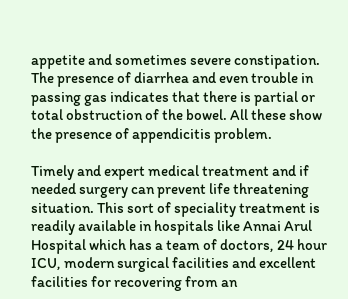appetite and sometimes severe constipation. The presence of diarrhea and even trouble in passing gas indicates that there is partial or total obstruction of the bowel. All these show the presence of appendicitis problem.

Timely and expert medical treatment and if needed surgery can prevent life threatening situation. This sort of speciality treatment is readily available in hospitals like Annai Arul Hospital which has a team of doctors, 24 hour ICU, modern surgical facilities and excellent facilities for recovering from an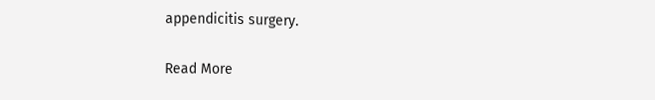appendicitis surgery.

Read More